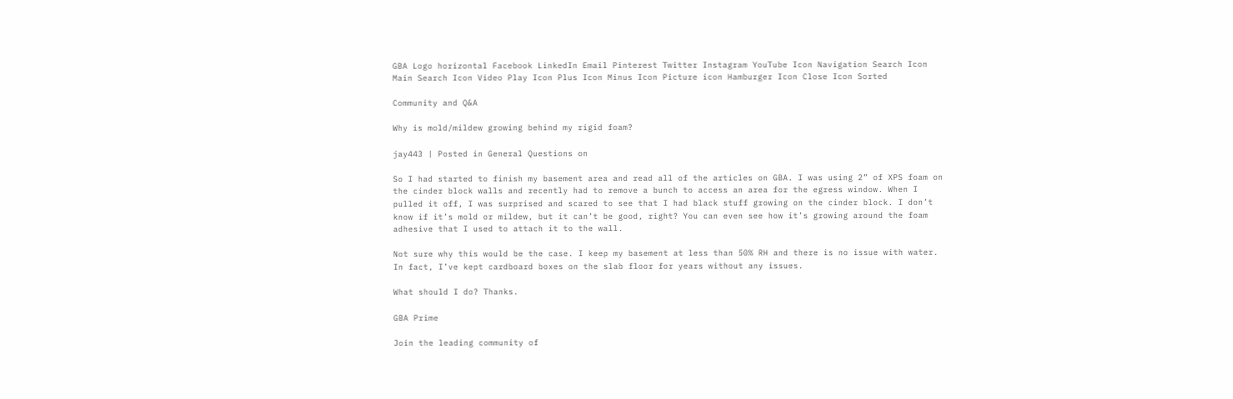GBA Logo horizontal Facebook LinkedIn Email Pinterest Twitter Instagram YouTube Icon Navigation Search Icon Main Search Icon Video Play Icon Plus Icon Minus Icon Picture icon Hamburger Icon Close Icon Sorted

Community and Q&A

Why is mold/mildew growing behind my rigid foam?

jay443 | Posted in General Questions on

So I had started to finish my basement area and read all of the articles on GBA. I was using 2” of XPS foam on the cinder block walls and recently had to remove a bunch to access an area for the egress window. When I pulled it off, I was surprised and scared to see that I had black stuff growing on the cinder block. I don’t know if it’s mold or mildew, but it can’t be good, right? You can even see how it’s growing around the foam adhesive that I used to attach it to the wall.

Not sure why this would be the case. I keep my basement at less than 50% RH and there is no issue with water. In fact, I’ve kept cardboard boxes on the slab floor for years without any issues.

What should I do? Thanks.

GBA Prime

Join the leading community of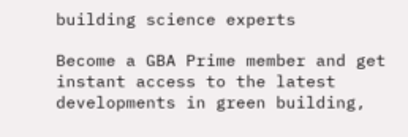building science experts

Become a GBA Prime member and get instant access to the latest developments in green building,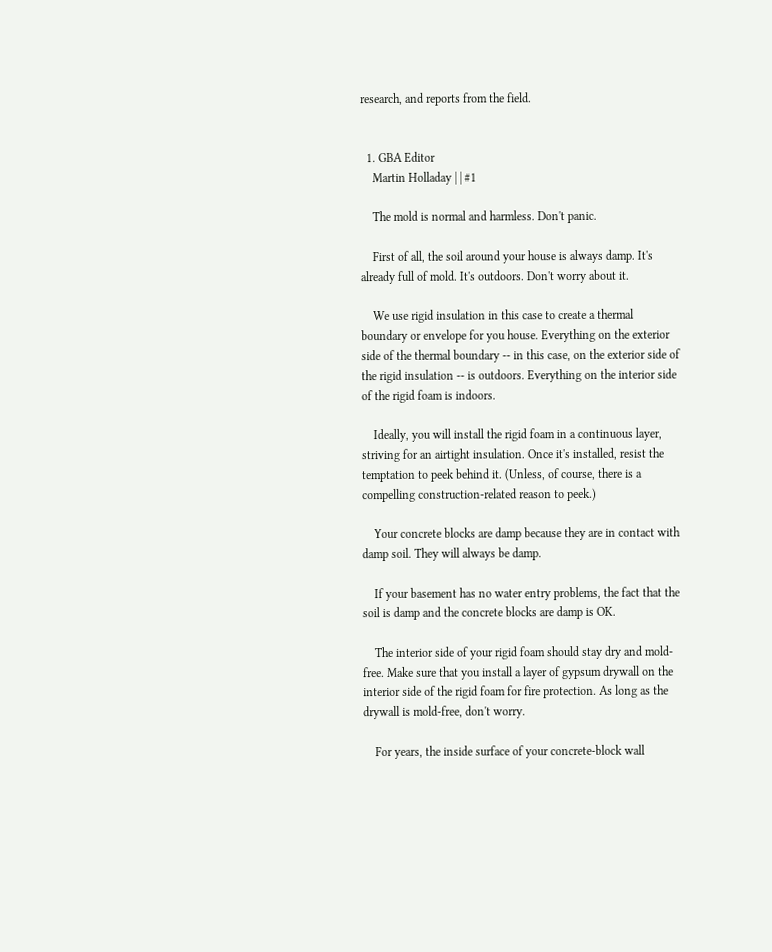research, and reports from the field.


  1. GBA Editor
    Martin Holladay | | #1

    The mold is normal and harmless. Don't panic.

    First of all, the soil around your house is always damp. It's already full of mold. It's outdoors. Don't worry about it.

    We use rigid insulation in this case to create a thermal boundary or envelope for you house. Everything on the exterior side of the thermal boundary -- in this case, on the exterior side of the rigid insulation -- is outdoors. Everything on the interior side of the rigid foam is indoors.

    Ideally, you will install the rigid foam in a continuous layer, striving for an airtight insulation. Once it's installed, resist the temptation to peek behind it. (Unless, of course, there is a compelling construction-related reason to peek.)

    Your concrete blocks are damp because they are in contact with damp soil. They will always be damp.

    If your basement has no water entry problems, the fact that the soil is damp and the concrete blocks are damp is OK.

    The interior side of your rigid foam should stay dry and mold-free. Make sure that you install a layer of gypsum drywall on the interior side of the rigid foam for fire protection. As long as the drywall is mold-free, don't worry.

    For years, the inside surface of your concrete-block wall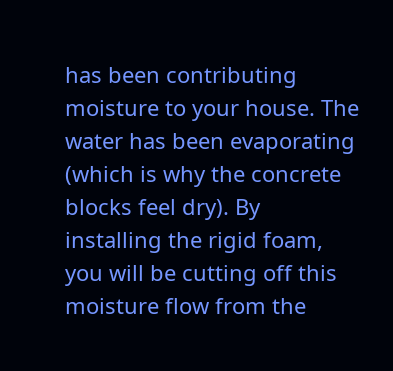has been contributing moisture to your house. The water has been evaporating (which is why the concrete blocks feel dry). By installing the rigid foam, you will be cutting off this moisture flow from the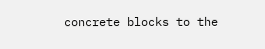concrete blocks to the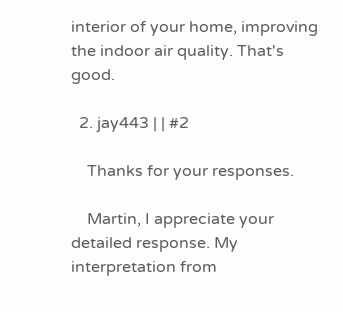interior of your home, improving the indoor air quality. That's good.

  2. jay443 | | #2

    Thanks for your responses.

    Martin, I appreciate your detailed response. My interpretation from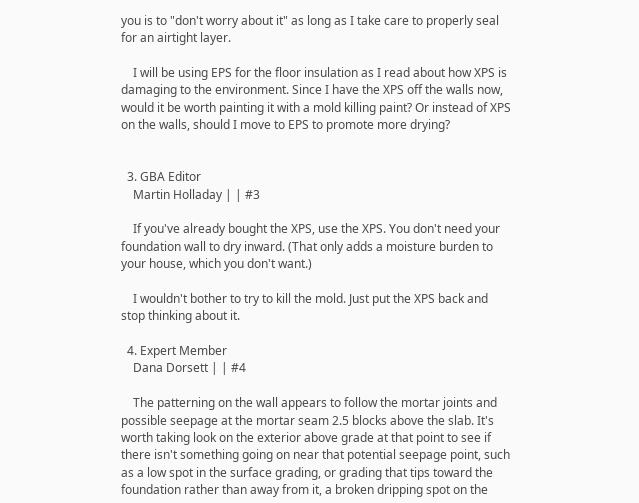you is to "don't worry about it" as long as I take care to properly seal for an airtight layer.

    I will be using EPS for the floor insulation as I read about how XPS is damaging to the environment. Since I have the XPS off the walls now, would it be worth painting it with a mold killing paint? Or instead of XPS on the walls, should I move to EPS to promote more drying?


  3. GBA Editor
    Martin Holladay | | #3

    If you've already bought the XPS, use the XPS. You don't need your foundation wall to dry inward. (That only adds a moisture burden to your house, which you don't want.)

    I wouldn't bother to try to kill the mold. Just put the XPS back and stop thinking about it.

  4. Expert Member
    Dana Dorsett | | #4

    The patterning on the wall appears to follow the mortar joints and possible seepage at the mortar seam 2.5 blocks above the slab. It's worth taking look on the exterior above grade at that point to see if there isn't something going on near that potential seepage point, such as a low spot in the surface grading, or grading that tips toward the foundation rather than away from it, a broken dripping spot on the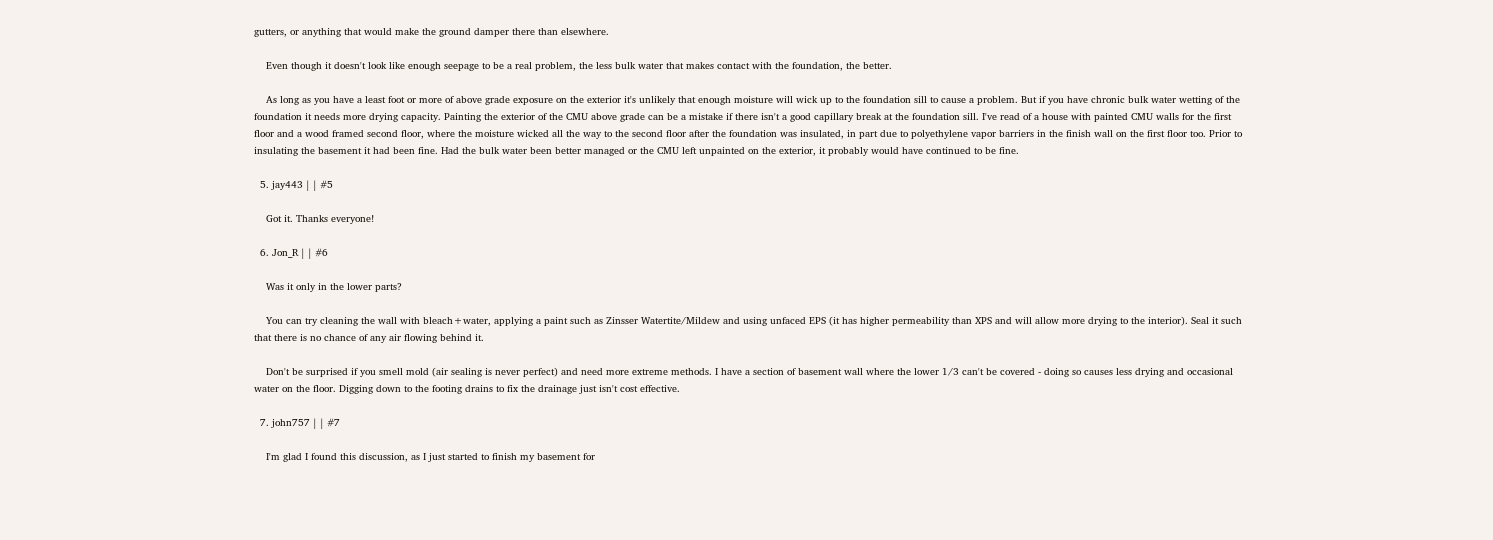gutters, or anything that would make the ground damper there than elsewhere.

    Even though it doesn't look like enough seepage to be a real problem, the less bulk water that makes contact with the foundation, the better.

    As long as you have a least foot or more of above grade exposure on the exterior it's unlikely that enough moisture will wick up to the foundation sill to cause a problem. But if you have chronic bulk water wetting of the foundation it needs more drying capacity. Painting the exterior of the CMU above grade can be a mistake if there isn't a good capillary break at the foundation sill. I've read of a house with painted CMU walls for the first floor and a wood framed second floor, where the moisture wicked all the way to the second floor after the foundation was insulated, in part due to polyethylene vapor barriers in the finish wall on the first floor too. Prior to insulating the basement it had been fine. Had the bulk water been better managed or the CMU left unpainted on the exterior, it probably would have continued to be fine.

  5. jay443 | | #5

    Got it. Thanks everyone!

  6. Jon_R | | #6

    Was it only in the lower parts?

    You can try cleaning the wall with bleach+water, applying a paint such as Zinsser Watertite/Mildew and using unfaced EPS (it has higher permeability than XPS and will allow more drying to the interior). Seal it such that there is no chance of any air flowing behind it.

    Don't be surprised if you smell mold (air sealing is never perfect) and need more extreme methods. I have a section of basement wall where the lower 1/3 can't be covered - doing so causes less drying and occasional water on the floor. Digging down to the footing drains to fix the drainage just isn't cost effective.

  7. john757 | | #7

    I'm glad I found this discussion, as I just started to finish my basement for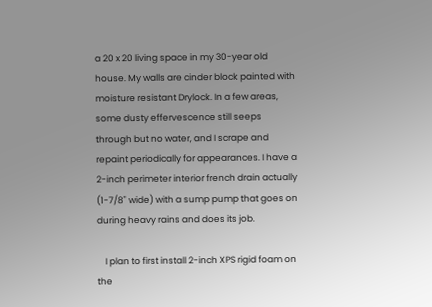a 20 x 20 living space in my 30-year old house. My walls are cinder block painted with moisture resistant Drylock. In a few areas, some dusty effervescence still seeps through but no water, and I scrape and repaint periodically for appearances. I have a 2-inch perimeter interior french drain actually (1-7/8" wide) with a sump pump that goes on during heavy rains and does its job.

    I plan to first install 2-inch XPS rigid foam on the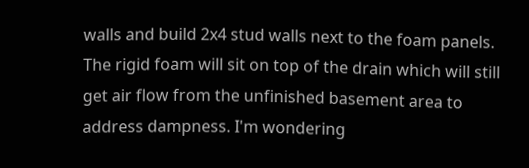walls and build 2x4 stud walls next to the foam panels. The rigid foam will sit on top of the drain which will still get air flow from the unfinished basement area to address dampness. I'm wondering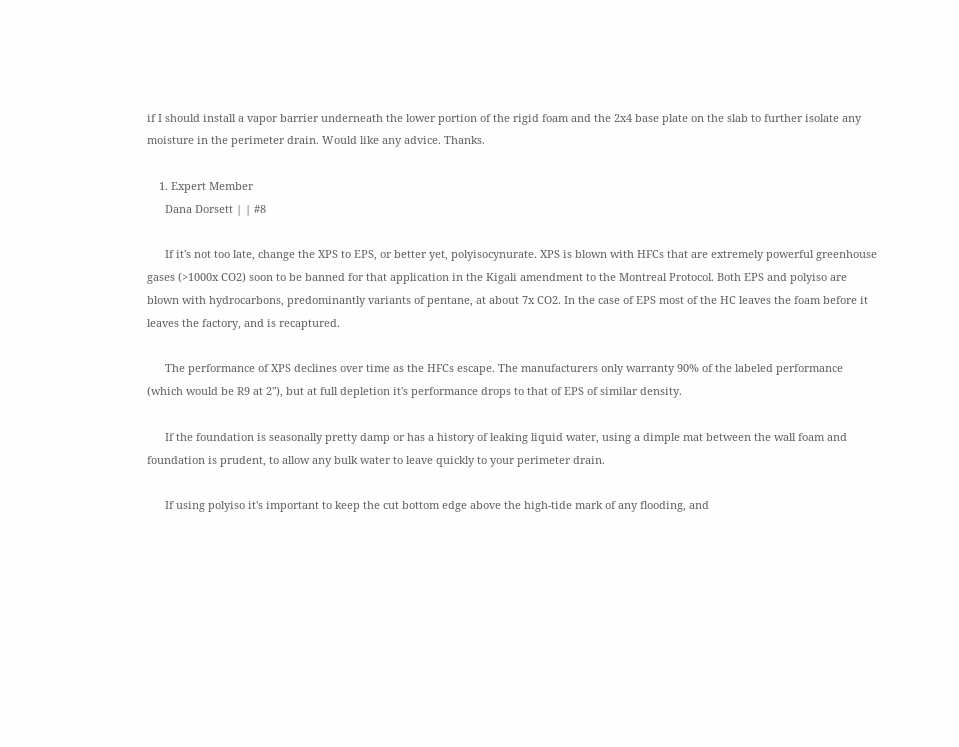if I should install a vapor barrier underneath the lower portion of the rigid foam and the 2x4 base plate on the slab to further isolate any moisture in the perimeter drain. Would like any advice. Thanks.

    1. Expert Member
      Dana Dorsett | | #8

      If it's not too late, change the XPS to EPS, or better yet, polyisocynurate. XPS is blown with HFCs that are extremely powerful greenhouse gases (>1000x CO2) soon to be banned for that application in the Kigali amendment to the Montreal Protocol. Both EPS and polyiso are blown with hydrocarbons, predominantly variants of pentane, at about 7x CO2. In the case of EPS most of the HC leaves the foam before it leaves the factory, and is recaptured.

      The performance of XPS declines over time as the HFCs escape. The manufacturers only warranty 90% of the labeled performance (which would be R9 at 2"), but at full depletion it's performance drops to that of EPS of similar density.

      If the foundation is seasonally pretty damp or has a history of leaking liquid water, using a dimple mat between the wall foam and foundation is prudent, to allow any bulk water to leave quickly to your perimeter drain.

      If using polyiso it's important to keep the cut bottom edge above the high-tide mark of any flooding, and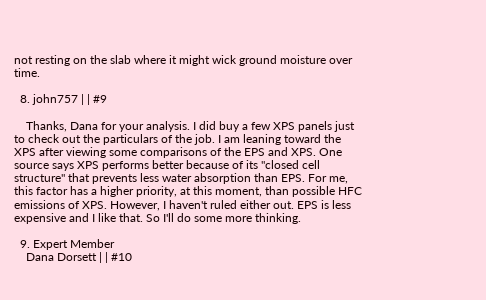not resting on the slab where it might wick ground moisture over time.

  8. john757 | | #9

    Thanks, Dana for your analysis. I did buy a few XPS panels just to check out the particulars of the job. I am leaning toward the XPS after viewing some comparisons of the EPS and XPS. One source says XPS performs better because of its "closed cell structure" that prevents less water absorption than EPS. For me, this factor has a higher priority, at this moment, than possible HFC emissions of XPS. However, I haven't ruled either out. EPS is less expensive and I like that. So I'll do some more thinking.

  9. Expert Member
    Dana Dorsett | | #10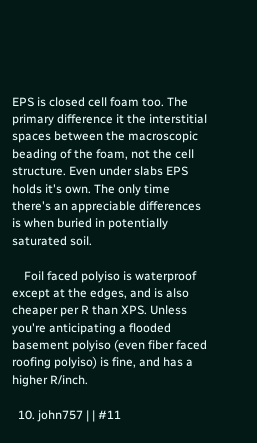EPS is closed cell foam too. The primary difference it the interstitial spaces between the macroscopic beading of the foam, not the cell structure. Even under slabs EPS holds it's own. The only time there's an appreciable differences is when buried in potentially saturated soil.

    Foil faced polyiso is waterproof except at the edges, and is also cheaper per R than XPS. Unless you're anticipating a flooded basement polyiso (even fiber faced roofing polyiso) is fine, and has a higher R/inch.

  10. john757 | | #11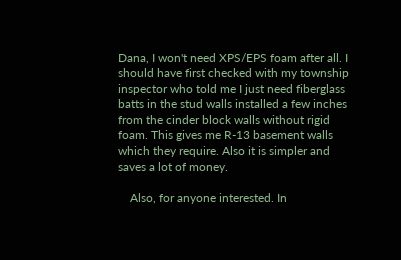Dana, I won't need XPS/EPS foam after all. I should have first checked with my township inspector who told me I just need fiberglass batts in the stud walls installed a few inches from the cinder block walls without rigid foam. This gives me R-13 basement walls which they require. Also it is simpler and saves a lot of money.

    Also, for anyone interested. In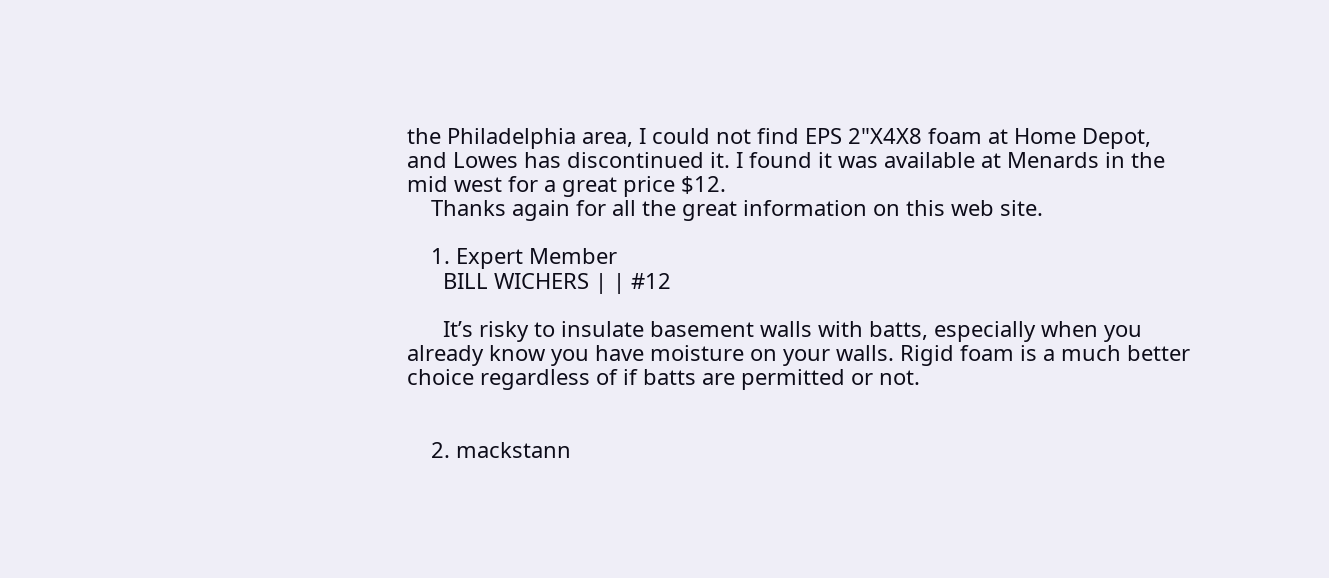the Philadelphia area, I could not find EPS 2"X4X8 foam at Home Depot, and Lowes has discontinued it. I found it was available at Menards in the mid west for a great price $12.
    Thanks again for all the great information on this web site.

    1. Expert Member
      BILL WICHERS | | #12

      It’s risky to insulate basement walls with batts, especially when you already know you have moisture on your walls. Rigid foam is a much better choice regardless of if batts are permitted or not.


    2. mackstann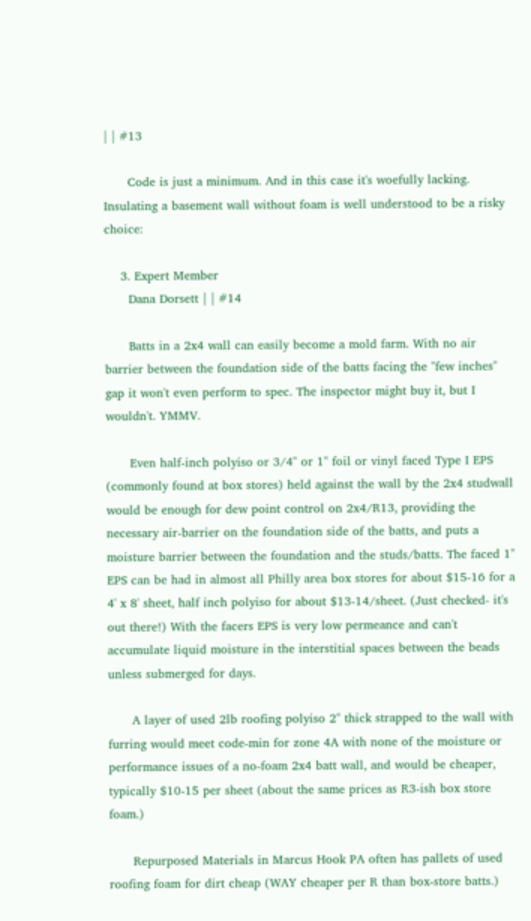| | #13

      Code is just a minimum. And in this case it's woefully lacking. Insulating a basement wall without foam is well understood to be a risky choice:

    3. Expert Member
      Dana Dorsett | | #14

      Batts in a 2x4 wall can easily become a mold farm. With no air barrier between the foundation side of the batts facing the "few inches" gap it won't even perform to spec. The inspector might buy it, but I wouldn't. YMMV.

      Even half-inch polyiso or 3/4" or 1" foil or vinyl faced Type I EPS (commonly found at box stores) held against the wall by the 2x4 studwall would be enough for dew point control on 2x4/R13, providing the necessary air-barrier on the foundation side of the batts, and puts a moisture barrier between the foundation and the studs/batts. The faced 1" EPS can be had in almost all Philly area box stores for about $15-16 for a 4' x 8' sheet, half inch polyiso for about $13-14/sheet. (Just checked- it's out there!) With the facers EPS is very low permeance and can't accumulate liquid moisture in the interstitial spaces between the beads unless submerged for days.

      A layer of used 2lb roofing polyiso 2" thick strapped to the wall with furring would meet code-min for zone 4A with none of the moisture or performance issues of a no-foam 2x4 batt wall, and would be cheaper, typically $10-15 per sheet (about the same prices as R3-ish box store foam.)

      Repurposed Materials in Marcus Hook PA often has pallets of used roofing foam for dirt cheap (WAY cheaper per R than box-store batts.)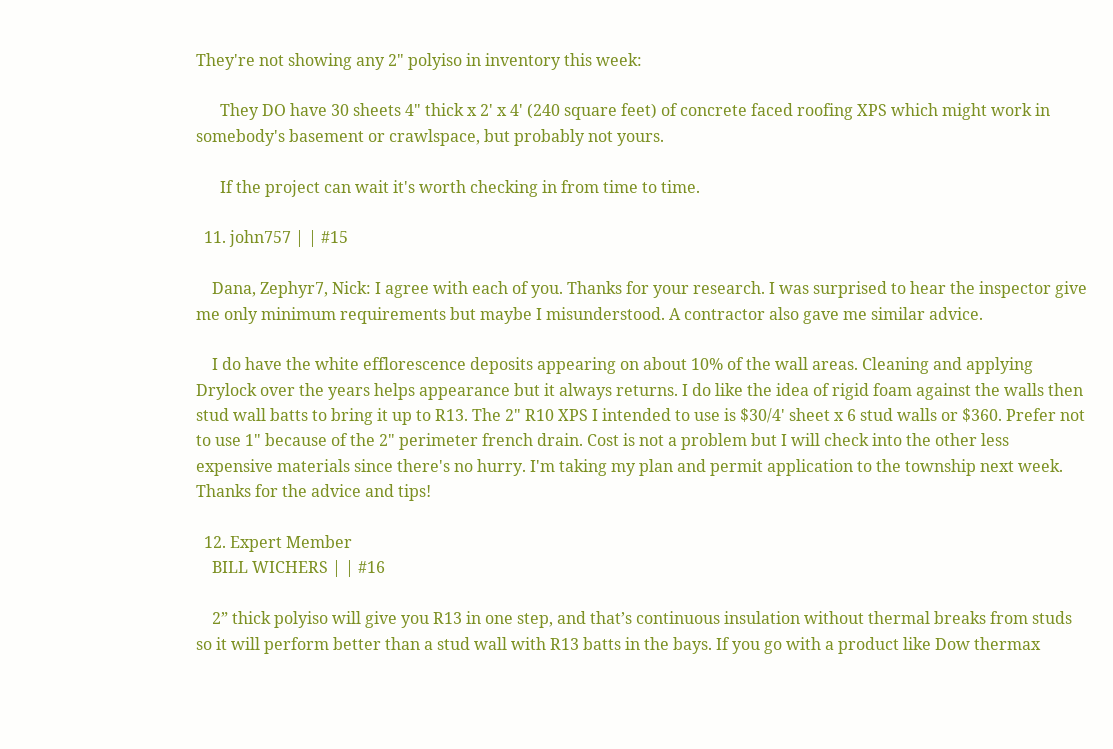They're not showing any 2" polyiso in inventory this week:

      They DO have 30 sheets 4" thick x 2' x 4' (240 square feet) of concrete faced roofing XPS which might work in somebody's basement or crawlspace, but probably not yours.

      If the project can wait it's worth checking in from time to time.

  11. john757 | | #15

    Dana, Zephyr7, Nick: I agree with each of you. Thanks for your research. I was surprised to hear the inspector give me only minimum requirements but maybe I misunderstood. A contractor also gave me similar advice.

    I do have the white efflorescence deposits appearing on about 10% of the wall areas. Cleaning and applying Drylock over the years helps appearance but it always returns. I do like the idea of rigid foam against the walls then stud wall batts to bring it up to R13. The 2" R10 XPS I intended to use is $30/4' sheet x 6 stud walls or $360. Prefer not to use 1" because of the 2" perimeter french drain. Cost is not a problem but I will check into the other less expensive materials since there's no hurry. I'm taking my plan and permit application to the township next week. Thanks for the advice and tips!

  12. Expert Member
    BILL WICHERS | | #16

    2” thick polyiso will give you R13 in one step, and that’s continuous insulation without thermal breaks from studs so it will perform better than a stud wall with R13 batts in the bays. If you go with a product like Dow thermax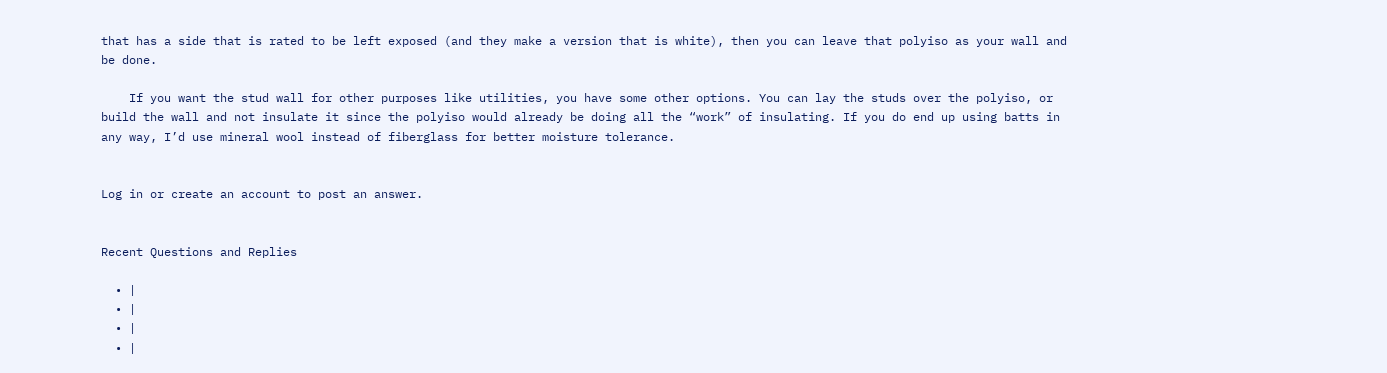that has a side that is rated to be left exposed (and they make a version that is white), then you can leave that polyiso as your wall and be done.

    If you want the stud wall for other purposes like utilities, you have some other options. You can lay the studs over the polyiso, or build the wall and not insulate it since the polyiso would already be doing all the “work” of insulating. If you do end up using batts in any way, I’d use mineral wool instead of fiberglass for better moisture tolerance.


Log in or create an account to post an answer.


Recent Questions and Replies

  • |
  • |
  • |
  • |